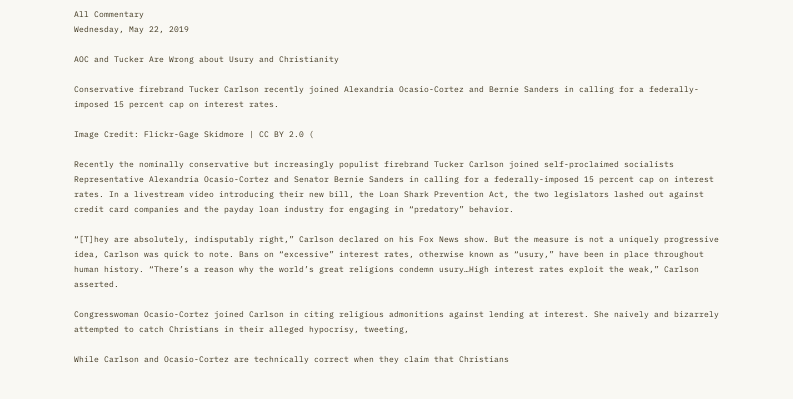All Commentary
Wednesday, May 22, 2019

AOC and Tucker Are Wrong about Usury and Christianity

Conservative firebrand Tucker Carlson recently joined Alexandria Ocasio-Cortez and Bernie Sanders in calling for a federally-imposed 15 percent cap on interest rates.

Image Credit: Flickr-Gage Skidmore | CC BY 2.0 (

Recently the nominally conservative but increasingly populist firebrand Tucker Carlson joined self-proclaimed socialists Representative Alexandria Ocasio-Cortez and Senator Bernie Sanders in calling for a federally-imposed 15 percent cap on interest rates. In a livestream video introducing their new bill, the Loan Shark Prevention Act, the two legislators lashed out against credit card companies and the payday loan industry for engaging in “predatory” behavior.

“[T]hey are absolutely, indisputably right,” Carlson declared on his Fox News show. But the measure is not a uniquely progressive idea, Carlson was quick to note. Bans on “excessive” interest rates, otherwise known as “usury,” have been in place throughout human history. “There’s a reason why the world’s great religions condemn usury…High interest rates exploit the weak,” Carlson asserted.

Congresswoman Ocasio-Cortez joined Carlson in citing religious admonitions against lending at interest. She naively and bizarrely attempted to catch Christians in their alleged hypocrisy, tweeting,

While Carlson and Ocasio-Cortez are technically correct when they claim that Christians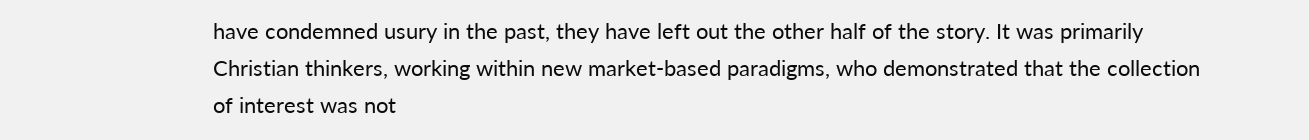have condemned usury in the past, they have left out the other half of the story. It was primarily Christian thinkers, working within new market-based paradigms, who demonstrated that the collection of interest was not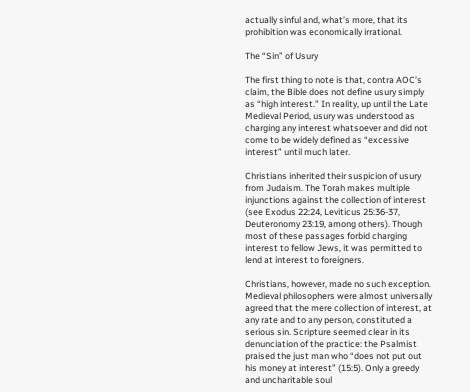actually sinful and, what’s more, that its prohibition was economically irrational.

The “Sin” of Usury

The first thing to note is that, contra AOC’s claim, the Bible does not define usury simply as “high interest.” In reality, up until the Late Medieval Period, usury was understood as charging any interest whatsoever and did not come to be widely defined as “excessive interest” until much later.

Christians inherited their suspicion of usury from Judaism. The Torah makes multiple injunctions against the collection of interest (see Exodus 22:24, Leviticus 25:36-37, Deuteronomy 23:19, among others). Though most of these passages forbid charging interest to fellow Jews, it was permitted to lend at interest to foreigners.

Christians, however, made no such exception. Medieval philosophers were almost universally agreed that the mere collection of interest, at any rate and to any person, constituted a serious sin. Scripture seemed clear in its denunciation of the practice: the Psalmist praised the just man who “does not put out his money at interest” (15:5). Only a greedy and uncharitable soul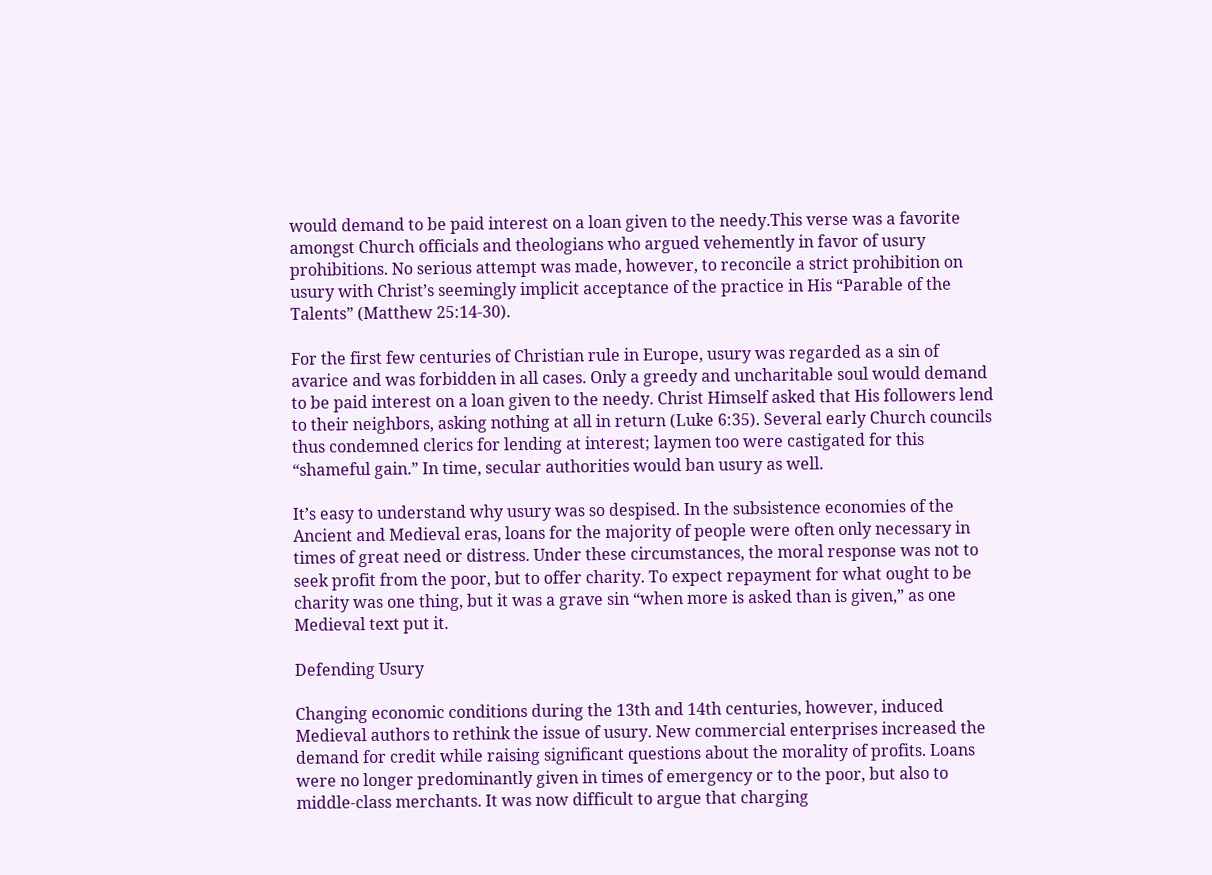would demand to be paid interest on a loan given to the needy.This verse was a favorite amongst Church officials and theologians who argued vehemently in favor of usury prohibitions. No serious attempt was made, however, to reconcile a strict prohibition on usury with Christ’s seemingly implicit acceptance of the practice in His “Parable of the Talents” (Matthew 25:14-30).

For the first few centuries of Christian rule in Europe, usury was regarded as a sin of avarice and was forbidden in all cases. Only a greedy and uncharitable soul would demand to be paid interest on a loan given to the needy. Christ Himself asked that His followers lend to their neighbors, asking nothing at all in return (Luke 6:35). Several early Church councils thus condemned clerics for lending at interest; laymen too were castigated for this “shameful gain.” In time, secular authorities would ban usury as well.

It’s easy to understand why usury was so despised. In the subsistence economies of the Ancient and Medieval eras, loans for the majority of people were often only necessary in times of great need or distress. Under these circumstances, the moral response was not to seek profit from the poor, but to offer charity. To expect repayment for what ought to be charity was one thing, but it was a grave sin “when more is asked than is given,” as one Medieval text put it.

Defending Usury

Changing economic conditions during the 13th and 14th centuries, however, induced Medieval authors to rethink the issue of usury. New commercial enterprises increased the demand for credit while raising significant questions about the morality of profits. Loans were no longer predominantly given in times of emergency or to the poor, but also to middle-class merchants. It was now difficult to argue that charging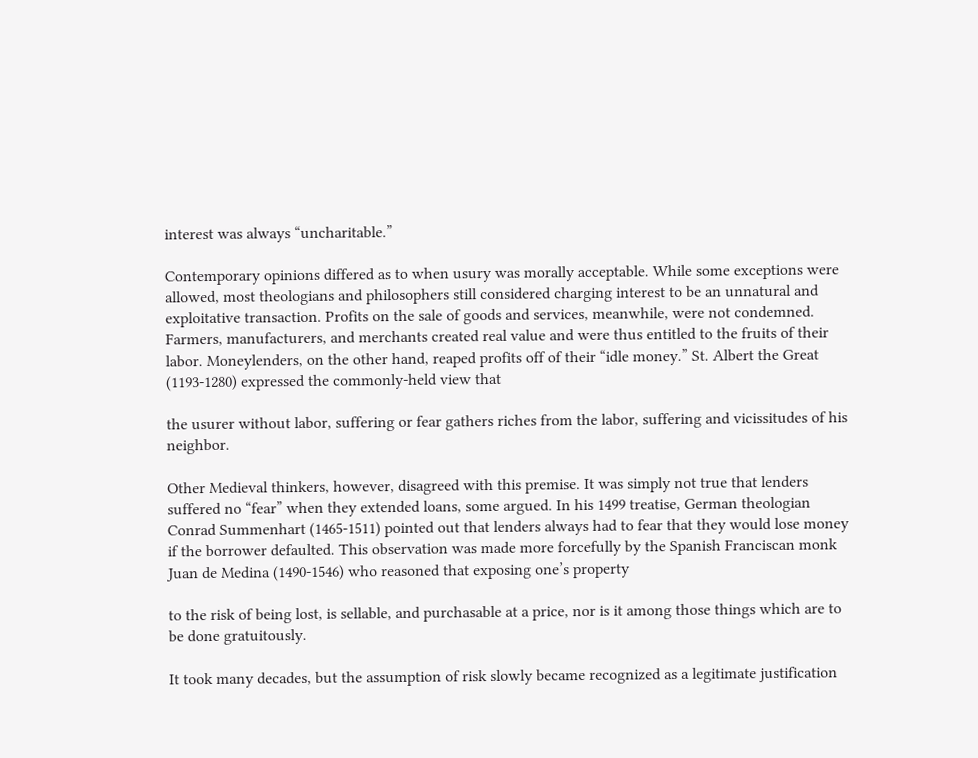interest was always “uncharitable.”

Contemporary opinions differed as to when usury was morally acceptable. While some exceptions were allowed, most theologians and philosophers still considered charging interest to be an unnatural and exploitative transaction. Profits on the sale of goods and services, meanwhile, were not condemned. Farmers, manufacturers, and merchants created real value and were thus entitled to the fruits of their labor. Moneylenders, on the other hand, reaped profits off of their “idle money.” St. Albert the Great (1193-1280) expressed the commonly-held view that

the usurer without labor, suffering or fear gathers riches from the labor, suffering and vicissitudes of his neighbor.

Other Medieval thinkers, however, disagreed with this premise. It was simply not true that lenders suffered no “fear” when they extended loans, some argued. In his 1499 treatise, German theologian Conrad Summenhart (1465-1511) pointed out that lenders always had to fear that they would lose money if the borrower defaulted. This observation was made more forcefully by the Spanish Franciscan monk Juan de Medina (1490-1546) who reasoned that exposing one’s property

to the risk of being lost, is sellable, and purchasable at a price, nor is it among those things which are to be done gratuitously.

It took many decades, but the assumption of risk slowly became recognized as a legitimate justification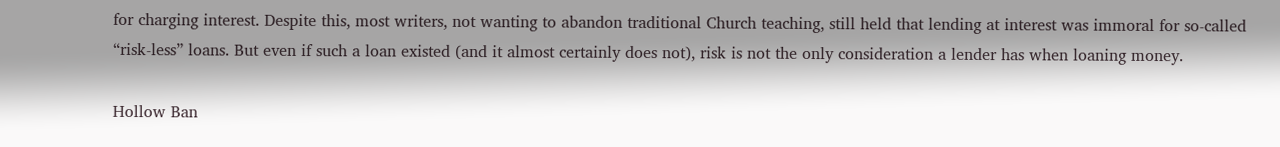for charging interest. Despite this, most writers, not wanting to abandon traditional Church teaching, still held that lending at interest was immoral for so-called “risk-less” loans. But even if such a loan existed (and it almost certainly does not), risk is not the only consideration a lender has when loaning money.

Hollow Ban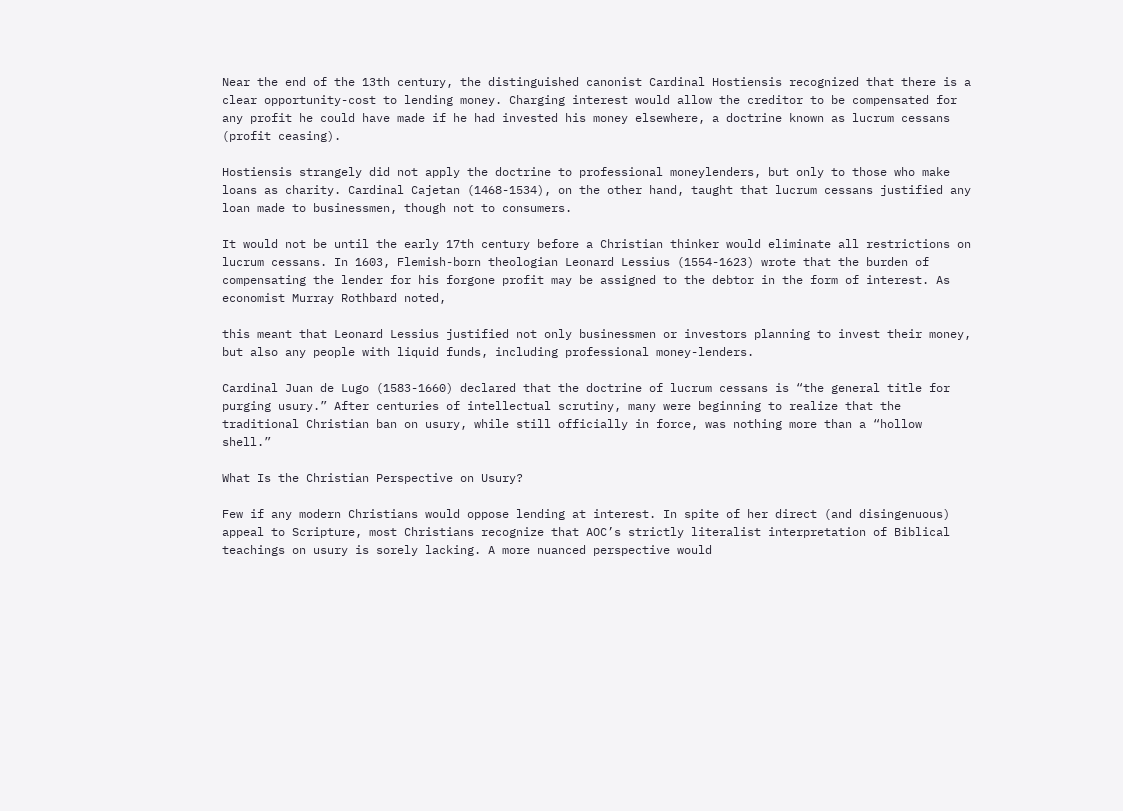Near the end of the 13th century, the distinguished canonist Cardinal Hostiensis recognized that there is a clear opportunity-cost to lending money. Charging interest would allow the creditor to be compensated for any profit he could have made if he had invested his money elsewhere, a doctrine known as lucrum cessans (profit ceasing).

Hostiensis strangely did not apply the doctrine to professional moneylenders, but only to those who make loans as charity. Cardinal Cajetan (1468-1534), on the other hand, taught that lucrum cessans justified any loan made to businessmen, though not to consumers.

It would not be until the early 17th century before a Christian thinker would eliminate all restrictions on lucrum cessans. In 1603, Flemish-born theologian Leonard Lessius (1554-1623) wrote that the burden of compensating the lender for his forgone profit may be assigned to the debtor in the form of interest. As economist Murray Rothbard noted,

this meant that Leonard Lessius justified not only businessmen or investors planning to invest their money, but also any people with liquid funds, including professional money-lenders.

Cardinal Juan de Lugo (1583-1660) declared that the doctrine of lucrum cessans is “the general title for purging usury.” After centuries of intellectual scrutiny, many were beginning to realize that the traditional Christian ban on usury, while still officially in force, was nothing more than a “hollow shell.”

What Is the Christian Perspective on Usury?

Few if any modern Christians would oppose lending at interest. In spite of her direct (and disingenuous) appeal to Scripture, most Christians recognize that AOC’s strictly literalist interpretation of Biblical teachings on usury is sorely lacking. A more nuanced perspective would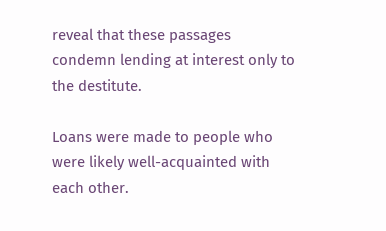reveal that these passages condemn lending at interest only to the destitute.

Loans were made to people who were likely well-acquainted with each other.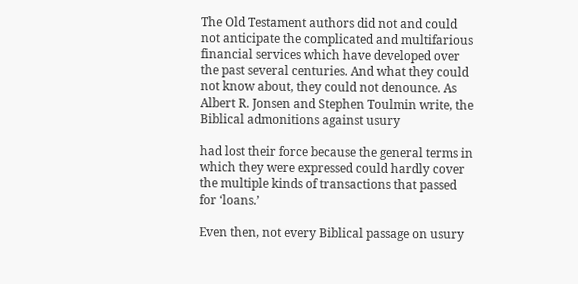The Old Testament authors did not and could not anticipate the complicated and multifarious financial services which have developed over the past several centuries. And what they could not know about, they could not denounce. As Albert R. Jonsen and Stephen Toulmin write, the Biblical admonitions against usury

had lost their force because the general terms in which they were expressed could hardly cover the multiple kinds of transactions that passed for ‘loans.’

Even then, not every Biblical passage on usury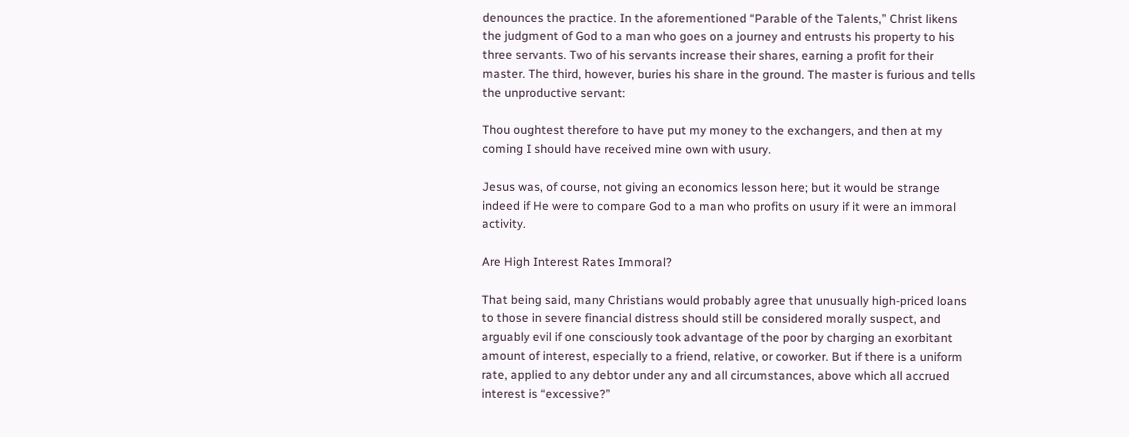denounces the practice. In the aforementioned “Parable of the Talents,” Christ likens the judgment of God to a man who goes on a journey and entrusts his property to his three servants. Two of his servants increase their shares, earning a profit for their master. The third, however, buries his share in the ground. The master is furious and tells the unproductive servant:

Thou oughtest therefore to have put my money to the exchangers, and then at my coming I should have received mine own with usury.

Jesus was, of course, not giving an economics lesson here; but it would be strange indeed if He were to compare God to a man who profits on usury if it were an immoral activity.

Are High Interest Rates Immoral?

That being said, many Christians would probably agree that unusually high-priced loans to those in severe financial distress should still be considered morally suspect, and arguably evil if one consciously took advantage of the poor by charging an exorbitant amount of interest, especially to a friend, relative, or coworker. But if there is a uniform rate, applied to any debtor under any and all circumstances, above which all accrued interest is “excessive?”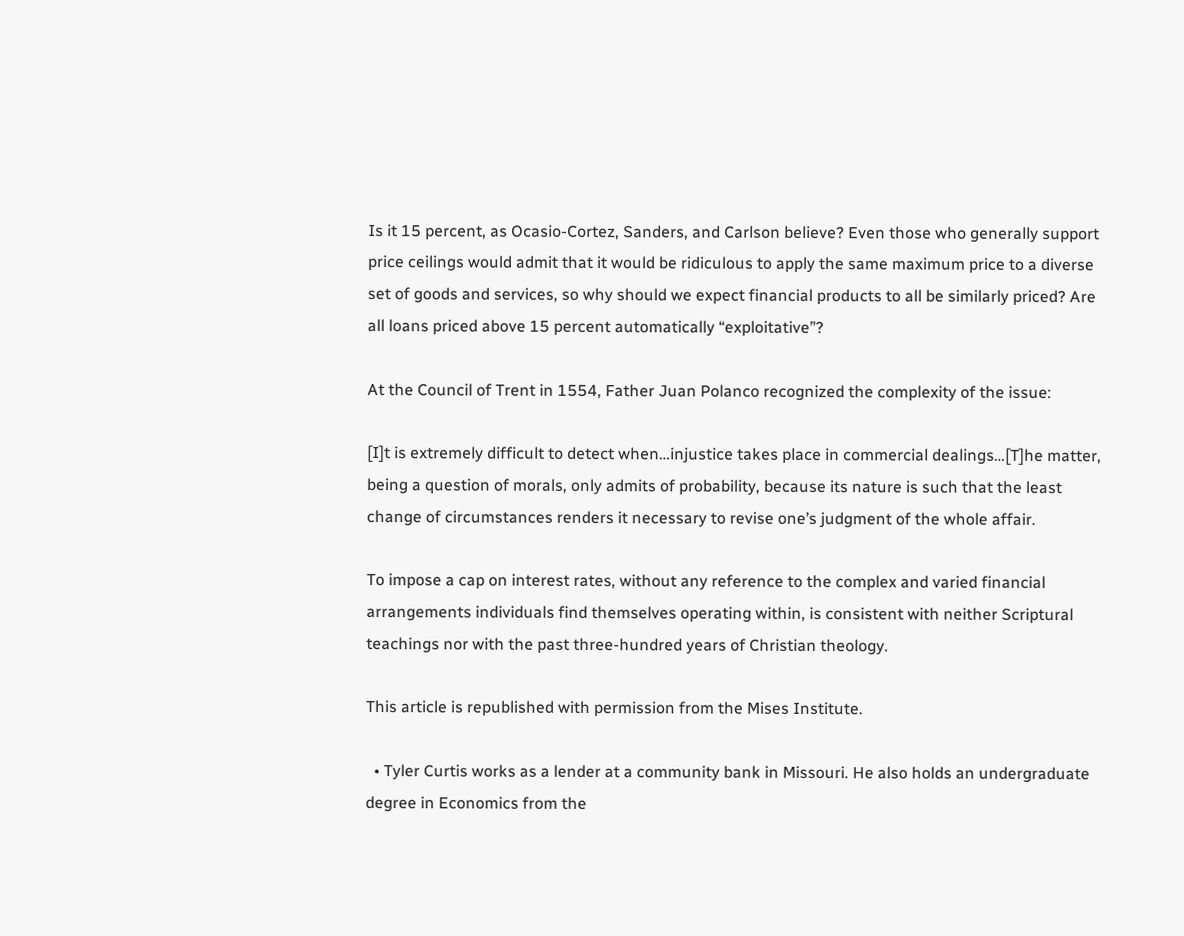Is it 15 percent, as Ocasio-Cortez, Sanders, and Carlson believe? Even those who generally support price ceilings would admit that it would be ridiculous to apply the same maximum price to a diverse set of goods and services, so why should we expect financial products to all be similarly priced? Are all loans priced above 15 percent automatically “exploitative”?

At the Council of Trent in 1554, Father Juan Polanco recognized the complexity of the issue:

[I]t is extremely difficult to detect when…injustice takes place in commercial dealings…[T]he matter, being a question of morals, only admits of probability, because its nature is such that the least change of circumstances renders it necessary to revise one’s judgment of the whole affair.

To impose a cap on interest rates, without any reference to the complex and varied financial arrangements individuals find themselves operating within, is consistent with neither Scriptural teachings nor with the past three-hundred years of Christian theology.

This article is republished with permission from the Mises Institute.

  • Tyler Curtis works as a lender at a community bank in Missouri. He also holds an undergraduate degree in Economics from the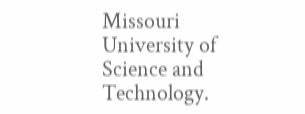Missouri University of Science and Technology.